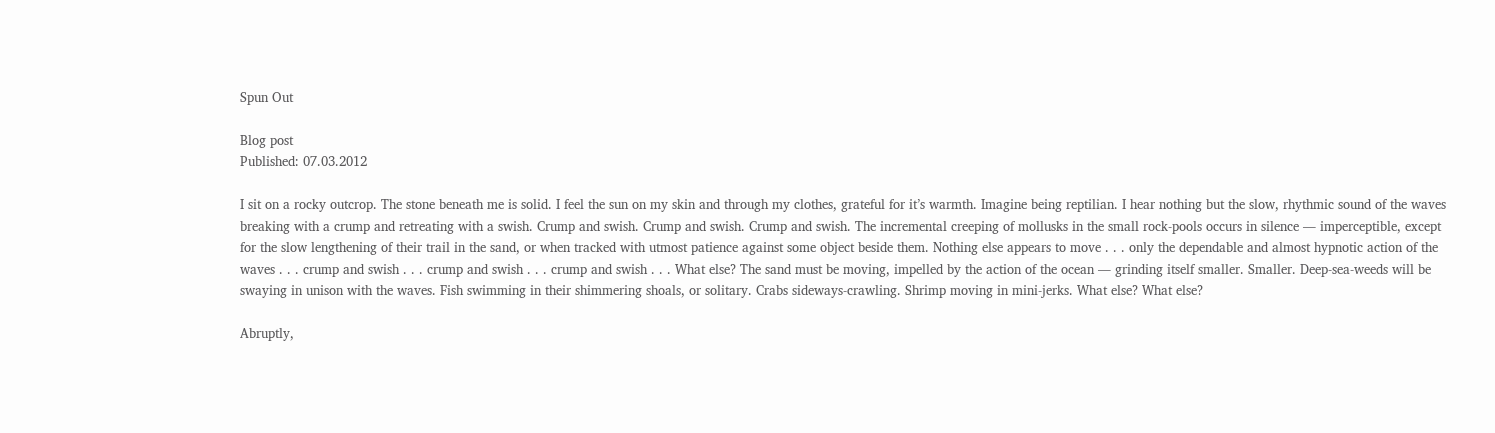Spun Out

Blog post
Published: 07.03.2012

I sit on a rocky outcrop. The stone beneath me is solid. I feel the sun on my skin and through my clothes, grateful for it’s warmth. Imagine being reptilian. I hear nothing but the slow, rhythmic sound of the waves breaking with a crump and retreating with a swish. Crump and swish. Crump and swish. Crump and swish. The incremental creeping of mollusks in the small rock-pools occurs in silence ― imperceptible, except for the slow lengthening of their trail in the sand, or when tracked with utmost patience against some object beside them. Nothing else appears to move . . . only the dependable and almost hypnotic action of the waves . . . crump and swish . . . crump and swish . . . crump and swish . . . What else? The sand must be moving, impelled by the action of the ocean ― grinding itself smaller. Smaller. Deep-sea-weeds will be swaying in unison with the waves. Fish swimming in their shimmering shoals, or solitary. Crabs sideways-crawling. Shrimp moving in mini-jerks. What else? What else?

Abruptly,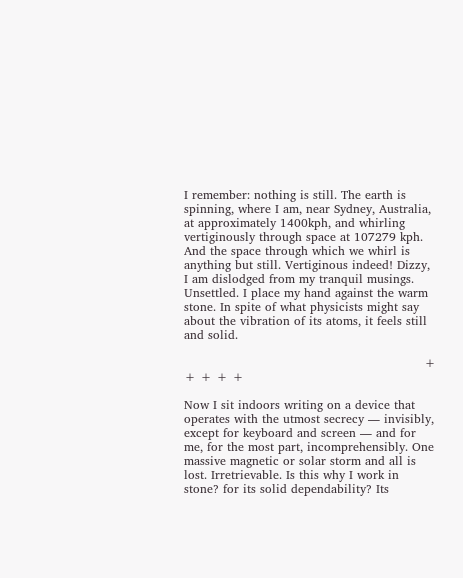I remember: nothing is still. The earth is spinning, where I am, near Sydney, Australia, at approximately 1400kph, and whirling vertiginously through space at 107279 kph. And the space through which we whirl is anything but still. Vertiginous indeed! Dizzy, I am dislodged from my tranquil musings. Unsettled. I place my hand against the warm stone. In spite of what physicists might say about the vibration of its atoms, it feels still and solid.

                                                            + + + + +

Now I sit indoors writing on a device that operates with the utmost secrecy ― invisibly, except for keyboard and screen ― and for me, for the most part, incomprehensibly. One massive magnetic or solar storm and all is lost. Irretrievable. Is this why I work in stone? for its solid dependability? Its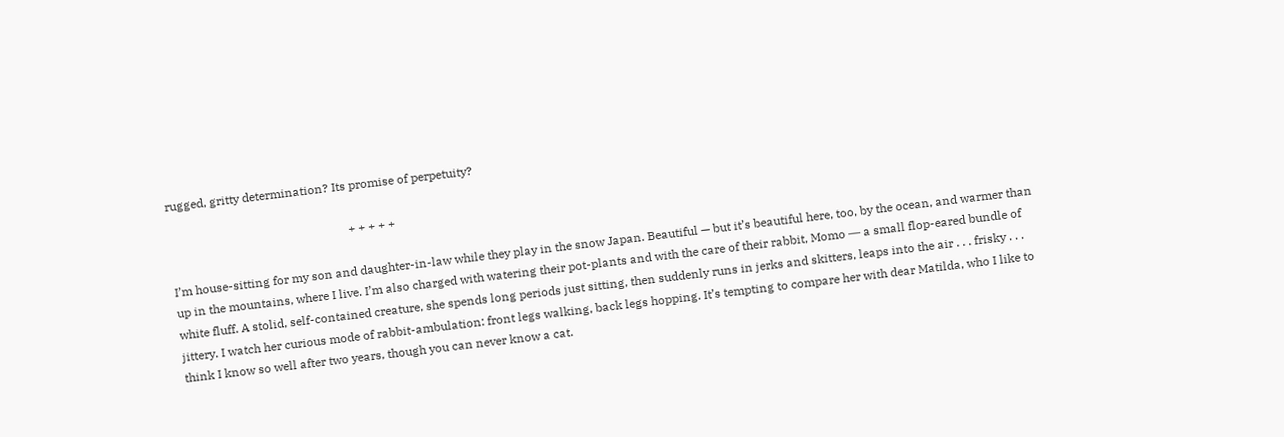rugged, gritty determination? Its promise of perpetuity?

                                                            + + + + +

I’m house-sitting for my son and daughter-in-law while they play in the snow Japan. Beautiful — but it’s beautiful here, too, by the ocean, and warmer than up in the mountains, where I live. I’m also charged with watering their pot-plants and with the care of their rabbit, Momo ― a small flop-eared bundle of white fluff. A stolid, self-contained creature, she spends long periods just sitting, then suddenly runs in jerks and skitters, leaps into the air . . . frisky . . . jittery. I watch her curious mode of rabbit-ambulation: front legs walking, back legs hopping. It’s tempting to compare her with dear Matilda, who I like to think I know so well after two years, though you can never know a cat.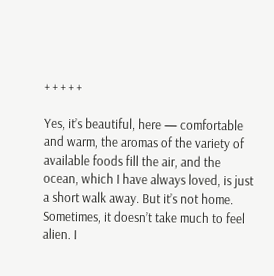+ + + + +

Yes, it’s beautiful, here — comfortable and warm, the aromas of the variety of available foods fill the air, and the ocean, which I have always loved, is just a short walk away. But it’s not home. Sometimes, it doesn’t take much to feel alien. I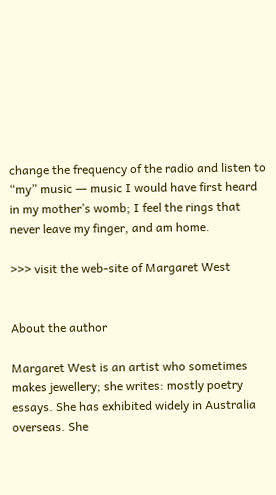change the frequency of the radio and listen to “my” music ― music I would have first heard in my mother’s womb; I feel the rings that never leave my finger, and am home.

>>> visit the web-site of Margaret West


About the author

Margaret West is an artist who sometimes makes jewellery; she writes: mostly poetry essays. She has exhibited widely in Australia overseas. She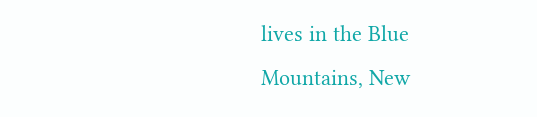lives in the Blue Mountains, New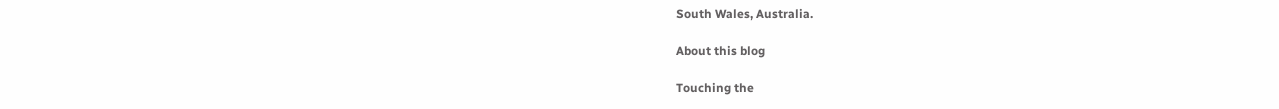South Wales, Australia.

About this blog

Touching the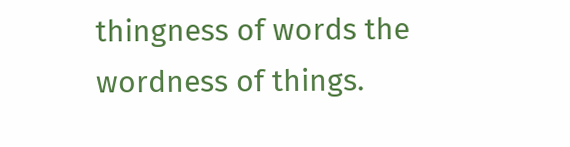thingness of words the wordness of things.